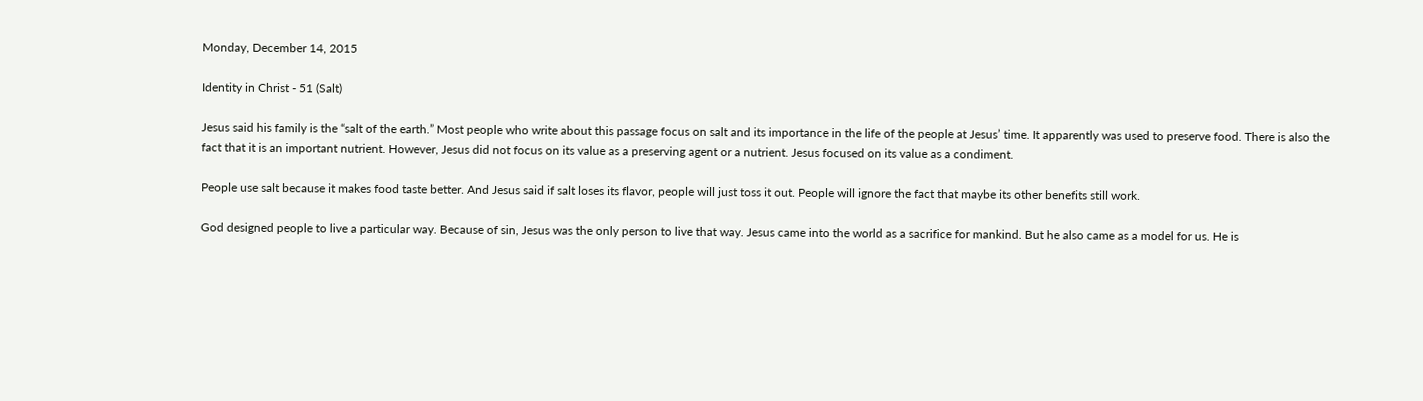Monday, December 14, 2015

Identity in Christ - 51 (Salt)

Jesus said his family is the “salt of the earth.” Most people who write about this passage focus on salt and its importance in the life of the people at Jesus’ time. It apparently was used to preserve food. There is also the fact that it is an important nutrient. However, Jesus did not focus on its value as a preserving agent or a nutrient. Jesus focused on its value as a condiment.

People use salt because it makes food taste better. And Jesus said if salt loses its flavor, people will just toss it out. People will ignore the fact that maybe its other benefits still work.

God designed people to live a particular way. Because of sin, Jesus was the only person to live that way. Jesus came into the world as a sacrifice for mankind. But he also came as a model for us. He is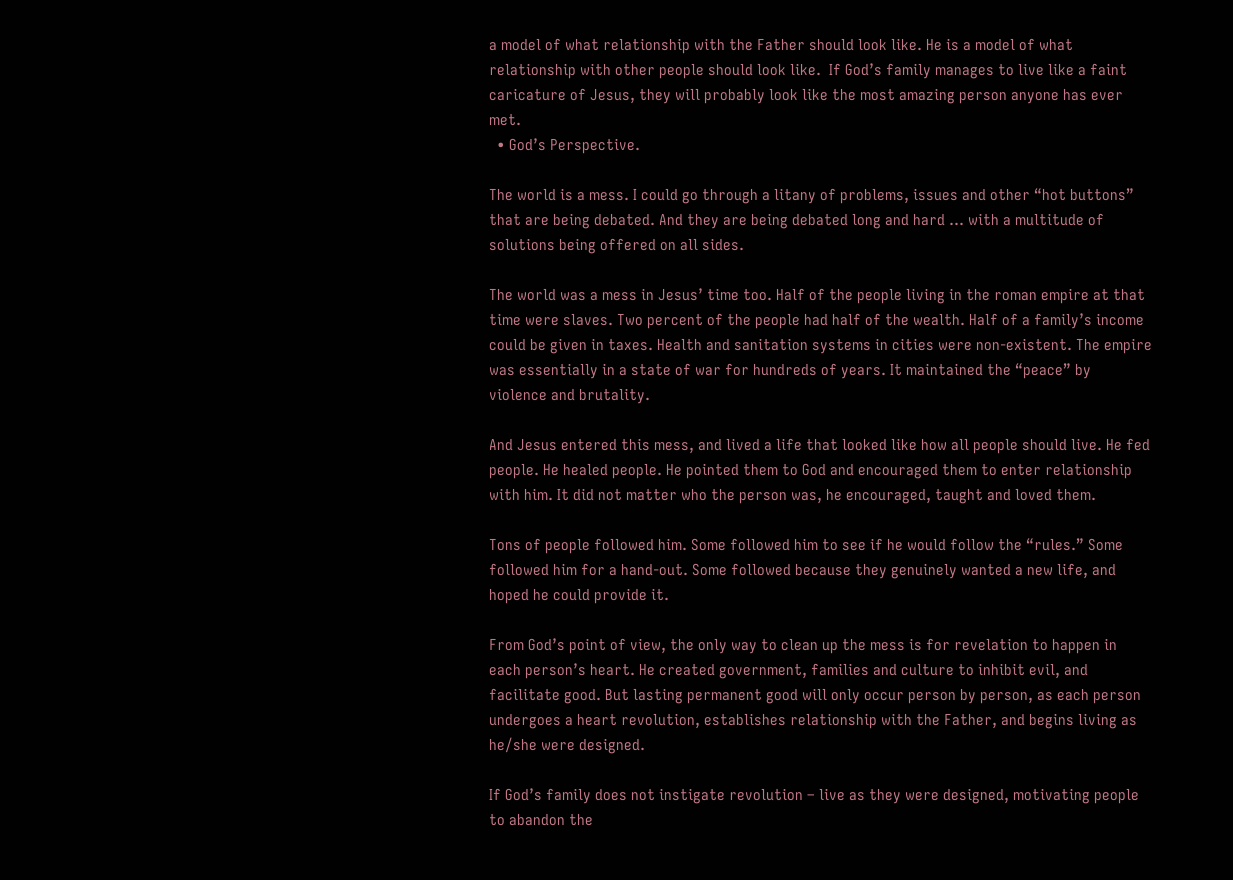a model of what relationship with the Father should look like. He is a model of what relationship with other people should look like.  If God’s family manages to live like a faint caricature of Jesus, they will probably look like the most amazing person anyone has ever met.
  • God’s Perspective.

The world is a mess. I could go through a litany of problems, issues and other “hot buttons” that are being debated. And they are being debated long and hard … with a multitude of solutions being offered on all sides.

The world was a mess in Jesus’ time too. Half of the people living in the roman empire at that time were slaves. Two percent of the people had half of the wealth. Half of a family’s income could be given in taxes. Health and sanitation systems in cities were non-existent. The empire was essentially in a state of war for hundreds of years. It maintained the “peace” by violence and brutality.

And Jesus entered this mess, and lived a life that looked like how all people should live. He fed people. He healed people. He pointed them to God and encouraged them to enter relationship with him. It did not matter who the person was, he encouraged, taught and loved them.

Tons of people followed him. Some followed him to see if he would follow the “rules.” Some followed him for a hand-out. Some followed because they genuinely wanted a new life, and hoped he could provide it.

From God’s point of view, the only way to clean up the mess is for revelation to happen in each person’s heart. He created government, families and culture to inhibit evil, and facilitate good. But lasting permanent good will only occur person by person, as each person undergoes a heart revolution, establishes relationship with the Father, and begins living as he/she were designed.

If God’s family does not instigate revolution – live as they were designed, motivating people to abandon the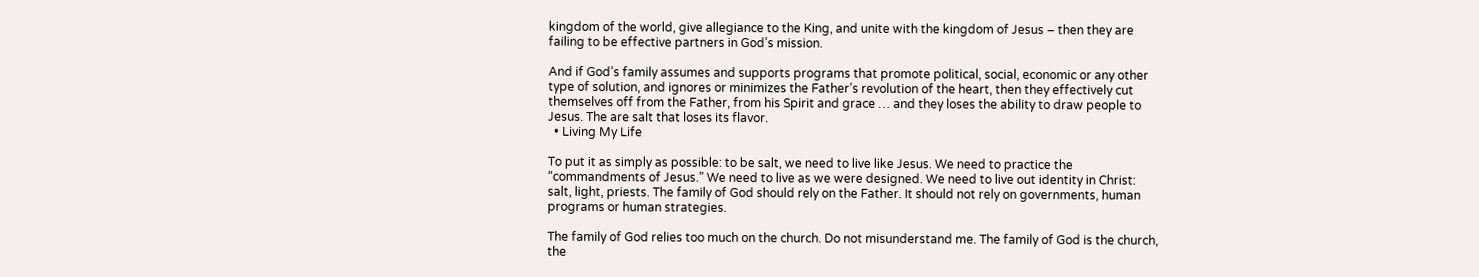kingdom of the world, give allegiance to the King, and unite with the kingdom of Jesus – then they are failing to be effective partners in God’s mission.

And if God’s family assumes and supports programs that promote political, social, economic or any other type of solution, and ignores or minimizes the Father’s revolution of the heart, then they effectively cut themselves off from the Father, from his Spirit and grace … and they loses the ability to draw people to Jesus. The are salt that loses its flavor.
  • Living My Life

To put it as simply as possible: to be salt, we need to live like Jesus. We need to practice the “commandments of Jesus.” We need to live as we were designed. We need to live out identity in Christ: salt, light, priests. The family of God should rely on the Father. It should not rely on governments, human programs or human strategies.

The family of God relies too much on the church. Do not misunderstand me. The family of God is the church, the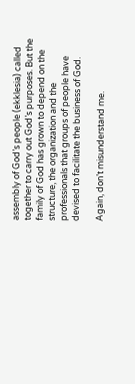assembly of God’s people (ekklesia) called together to carry out God’s purposes. But the family of God has grown to depend on the structure, the organization and the professionals that groups of people have devised to facilitate the business of God.

Again, don’t misunderstand me.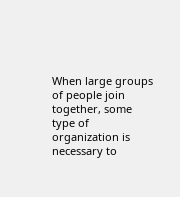When large groups of people join together, some type of organization is necessary to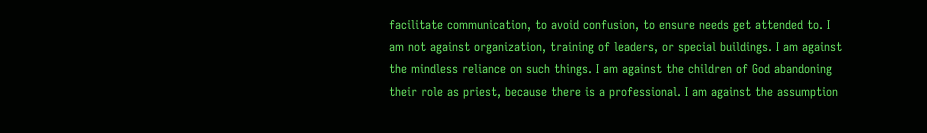facilitate communication, to avoid confusion, to ensure needs get attended to. I am not against organization, training of leaders, or special buildings. I am against the mindless reliance on such things. I am against the children of God abandoning their role as priest, because there is a professional. I am against the assumption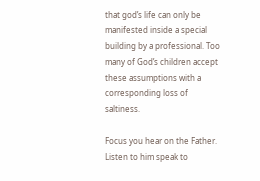that god’s life can only be manifested inside a special building by a professional. Too many of God’s children accept these assumptions with a corresponding loss of saltiness.

Focus you hear on the Father. Listen to him speak to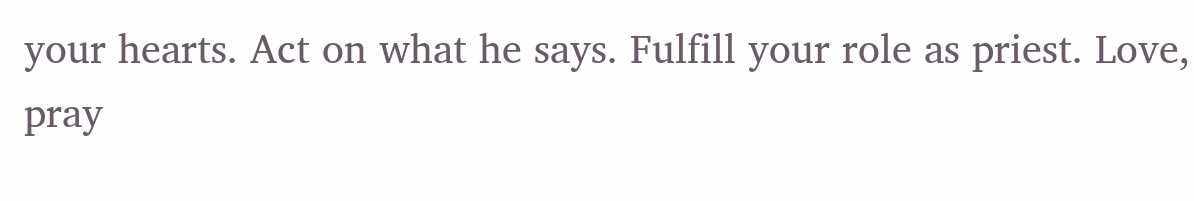your hearts. Act on what he says. Fulfill your role as priest. Love, pray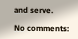and serve.

No comments: